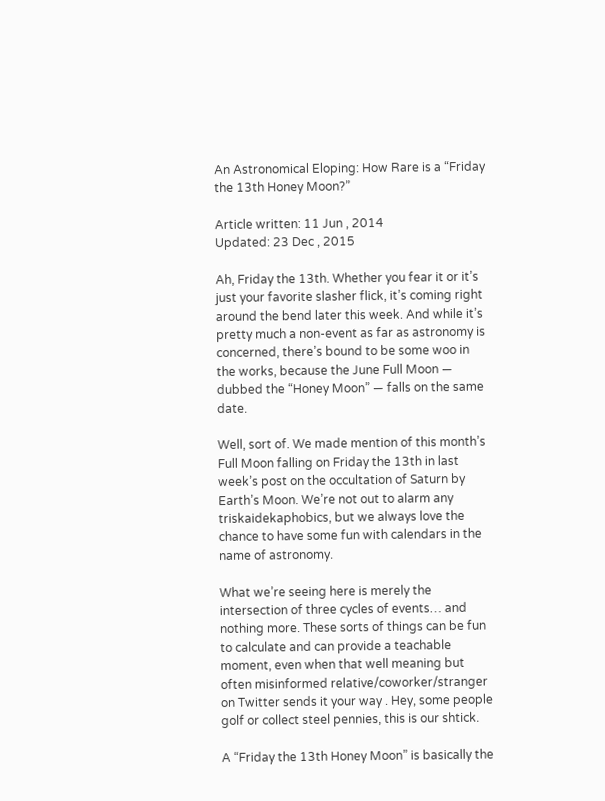An Astronomical Eloping: How Rare is a “Friday the 13th Honey Moon?”

Article written: 11 Jun , 2014
Updated: 23 Dec , 2015

Ah, Friday the 13th. Whether you fear it or it’s just your favorite slasher flick, it’s coming right around the bend later this week. And while it’s pretty much a non-event as far as astronomy is concerned, there’s bound to be some woo in the works, because the June Full Moon — dubbed the “Honey Moon” — falls on the same date.

Well, sort of. We made mention of this month’s Full Moon falling on Friday the 13th in last week’s post on the occultation of Saturn by Earth’s Moon. We’re not out to alarm any triskaidekaphobics, but we always love the chance to have some fun with calendars in the name of astronomy.

What we’re seeing here is merely the intersection of three cycles of events… and nothing more. These sorts of things can be fun to calculate and can provide a teachable moment, even when that well meaning but often misinformed relative/coworker/stranger on Twitter sends it your way . Hey, some people golf or collect steel pennies, this is our shtick.

A “Friday the 13th Honey Moon” is basically the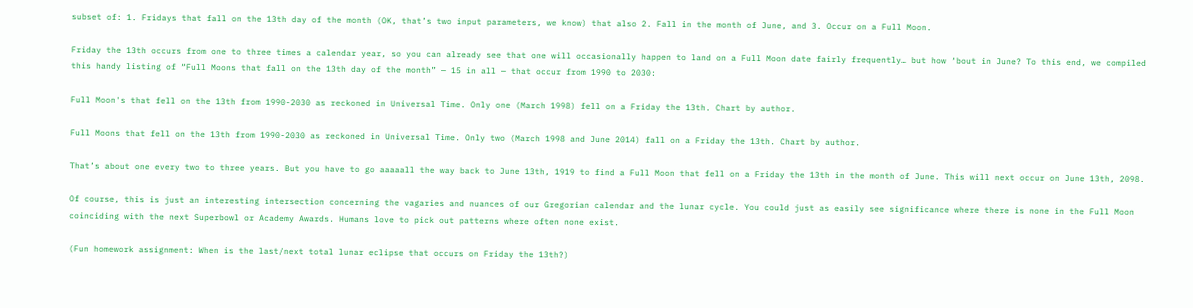subset of: 1. Fridays that fall on the 13th day of the month (OK, that’s two input parameters, we know) that also 2. Fall in the month of June, and 3. Occur on a Full Moon.

Friday the 13th occurs from one to three times a calendar year, so you can already see that one will occasionally happen to land on a Full Moon date fairly frequently… but how ‘bout in June? To this end, we compiled this handy listing of “Full Moons that fall on the 13th day of the month” — 15 in all — that occur from 1990 to 2030:

Full Moon's that fell on the 13th from 1990-2030 as reckoned in Universal Time. Only one (March 1998) fell on a Friday the 13th. Chart by author.

Full Moons that fell on the 13th from 1990-2030 as reckoned in Universal Time. Only two (March 1998 and June 2014) fall on a Friday the 13th. Chart by author.

That’s about one every two to three years. But you have to go aaaaall the way back to June 13th, 1919 to find a Full Moon that fell on a Friday the 13th in the month of June. This will next occur on June 13th, 2098.

Of course, this is just an interesting intersection concerning the vagaries and nuances of our Gregorian calendar and the lunar cycle. You could just as easily see significance where there is none in the Full Moon coinciding with the next Superbowl or Academy Awards. Humans love to pick out patterns where often none exist.

(Fun homework assignment: When is the last/next total lunar eclipse that occurs on Friday the 13th?)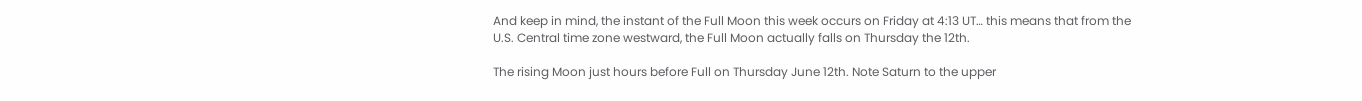And keep in mind, the instant of the Full Moon this week occurs on Friday at 4:13 UT… this means that from the U.S. Central time zone westward, the Full Moon actually falls on Thursday the 12th.

The rising Moon just hours before Full on Thursday June 12th. Note Saturn to the upper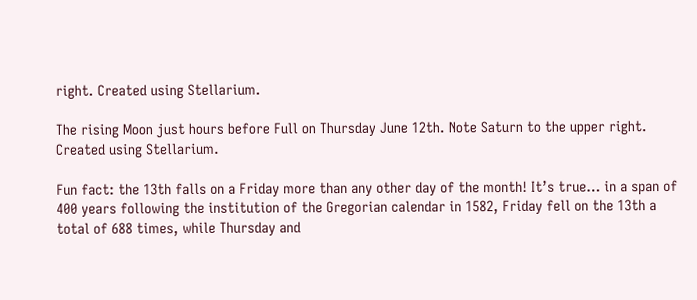right. Created using Stellarium.

The rising Moon just hours before Full on Thursday June 12th. Note Saturn to the upper right. Created using Stellarium.

Fun fact: the 13th falls on a Friday more than any other day of the month! It’s true… in a span of 400 years following the institution of the Gregorian calendar in 1582, Friday fell on the 13th a total of 688 times, while Thursday and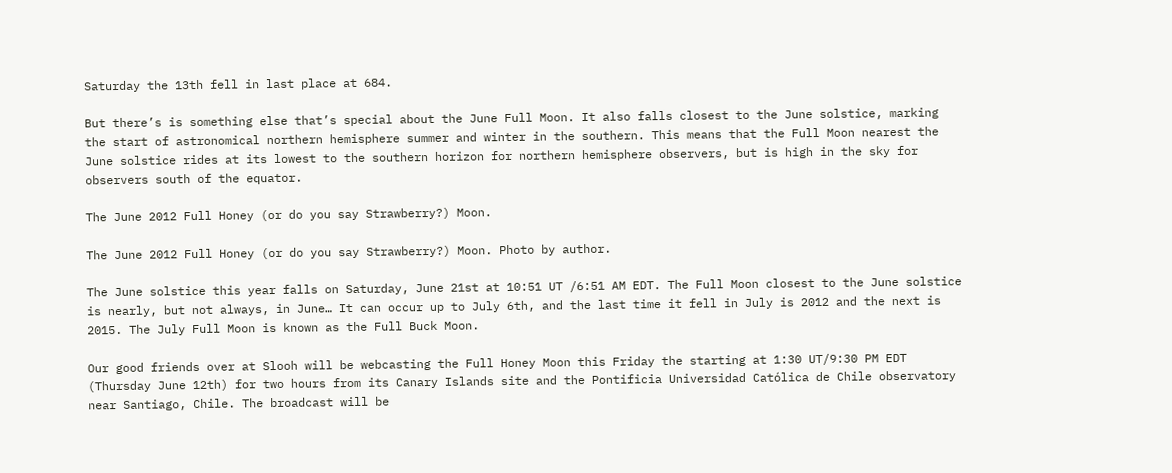Saturday the 13th fell in last place at 684.

But there’s is something else that’s special about the June Full Moon. It also falls closest to the June solstice, marking the start of astronomical northern hemisphere summer and winter in the southern. This means that the Full Moon nearest the June solstice rides at its lowest to the southern horizon for northern hemisphere observers, but is high in the sky for observers south of the equator.

The June 2012 Full Honey (or do you say Strawberry?) Moon.

The June 2012 Full Honey (or do you say Strawberry?) Moon. Photo by author.

The June solstice this year falls on Saturday, June 21st at 10:51 UT /6:51 AM EDT. The Full Moon closest to the June solstice is nearly, but not always, in June… It can occur up to July 6th, and the last time it fell in July is 2012 and the next is 2015. The July Full Moon is known as the Full Buck Moon.

Our good friends over at Slooh will be webcasting the Full Honey Moon this Friday the starting at 1:30 UT/9:30 PM EDT (Thursday June 12th) for two hours from its Canary Islands site and the Pontificia Universidad Católica de Chile observatory near Santiago, Chile. The broadcast will be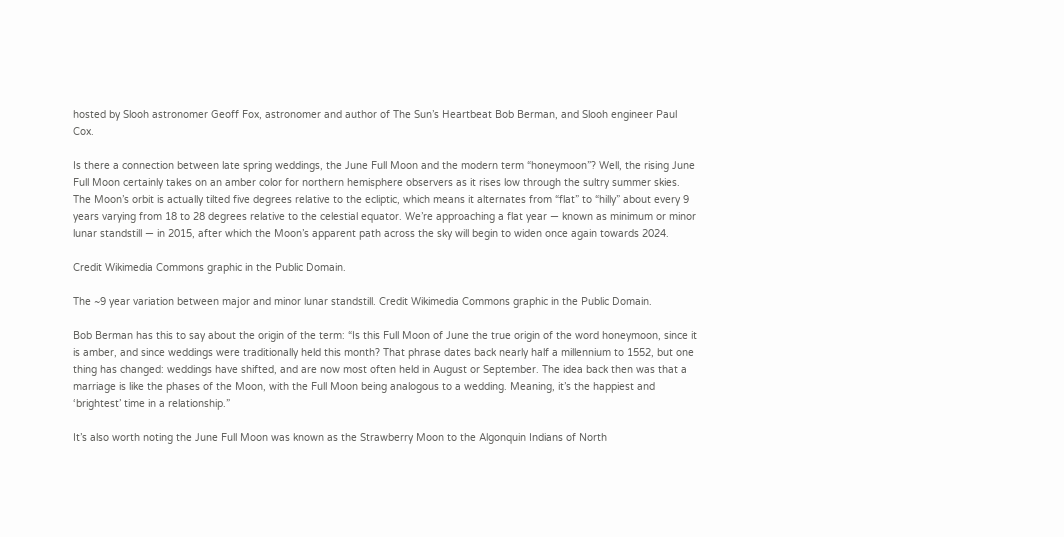hosted by Slooh astronomer Geoff Fox, astronomer and author of The Sun’s Heartbeat Bob Berman, and Slooh engineer Paul Cox.

Is there a connection between late spring weddings, the June Full Moon and the modern term “honeymoon”? Well, the rising June Full Moon certainly takes on an amber color for northern hemisphere observers as it rises low through the sultry summer skies. The Moon’s orbit is actually tilted five degrees relative to the ecliptic, which means it alternates from “flat” to “hilly” about every 9 years varying from 18 to 28 degrees relative to the celestial equator. We’re approaching a flat year — known as minimum or minor lunar standstill — in 2015, after which the Moon’s apparent path across the sky will begin to widen once again towards 2024.

Credit Wikimedia Commons graphic in the Public Domain.

The ~9 year variation between major and minor lunar standstill. Credit Wikimedia Commons graphic in the Public Domain.

Bob Berman has this to say about the origin of the term: “Is this Full Moon of June the true origin of the word honeymoon, since it is amber, and since weddings were traditionally held this month? That phrase dates back nearly half a millennium to 1552, but one thing has changed: weddings have shifted, and are now most often held in August or September. The idea back then was that a marriage is like the phases of the Moon, with the Full Moon being analogous to a wedding. Meaning, it’s the happiest and ‘brightest’ time in a relationship.”

It’s also worth noting the June Full Moon was known as the Strawberry Moon to the Algonquin Indians of North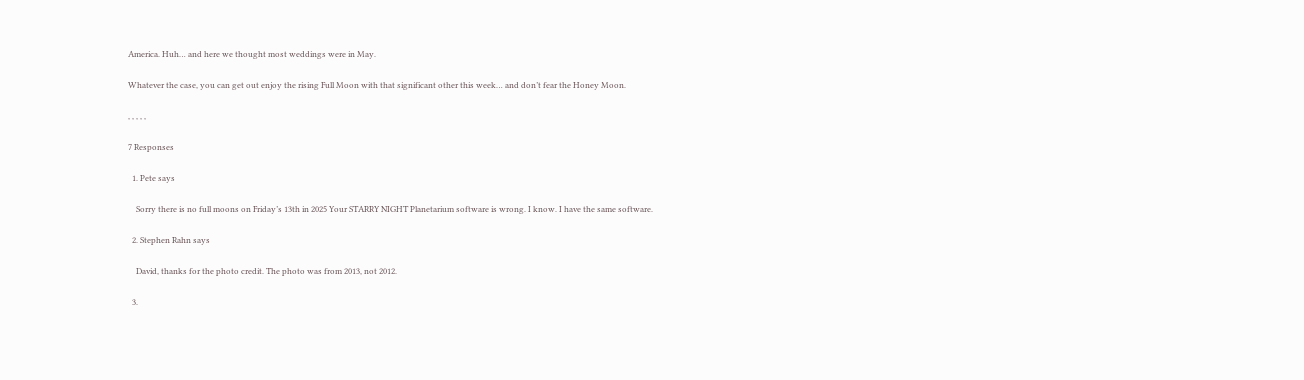America. Huh… and here we thought most weddings were in May.

Whatever the case, you can get out enjoy the rising Full Moon with that significant other this week… and don’t fear the Honey Moon.

, , , , ,

7 Responses

  1. Pete says

    Sorry there is no full moons on Friday’s 13th in 2025 Your STARRY NIGHT Planetarium software is wrong. I know. I have the same software.

  2. Stephen Rahn says

    David, thanks for the photo credit. The photo was from 2013, not 2012.

  3.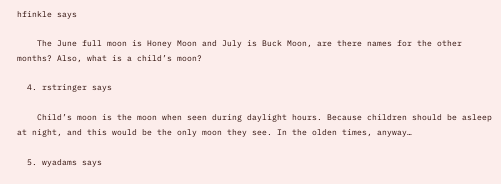hfinkle says

    The June full moon is Honey Moon and July is Buck Moon, are there names for the other months? Also, what is a child’s moon?

  4. rstringer says

    Child’s moon is the moon when seen during daylight hours. Because children should be asleep at night, and this would be the only moon they see. In the olden times, anyway…

  5. wyadams says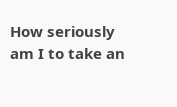How seriously am I to take an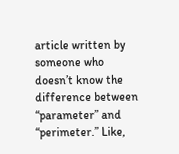article written by someone who doesn’t know the difference between “parameter” and “perimeter.” Like,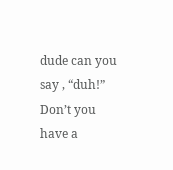dude can you say , “duh!” Don’t you have a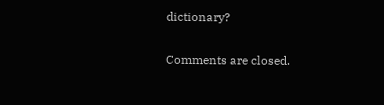dictionary?

Comments are closed.